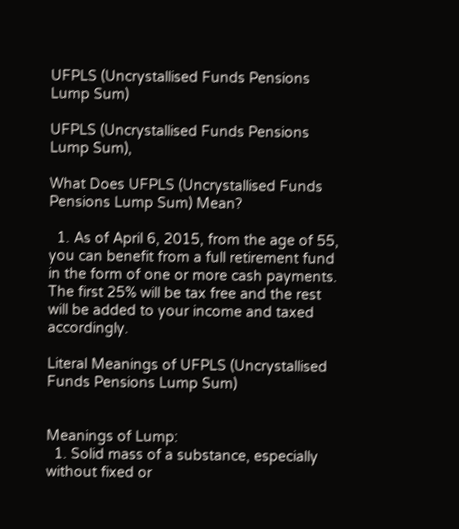UFPLS (Uncrystallised Funds Pensions Lump Sum)

UFPLS (Uncrystallised Funds Pensions Lump Sum),

What Does UFPLS (Uncrystallised Funds Pensions Lump Sum) Mean?

  1. As of April 6, 2015, from the age of 55, you can benefit from a full retirement fund in the form of one or more cash payments. The first 25% will be tax free and the rest will be added to your income and taxed accordingly.

Literal Meanings of UFPLS (Uncrystallised Funds Pensions Lump Sum)


Meanings of Lump:
  1. Solid mass of a substance, especially without fixed or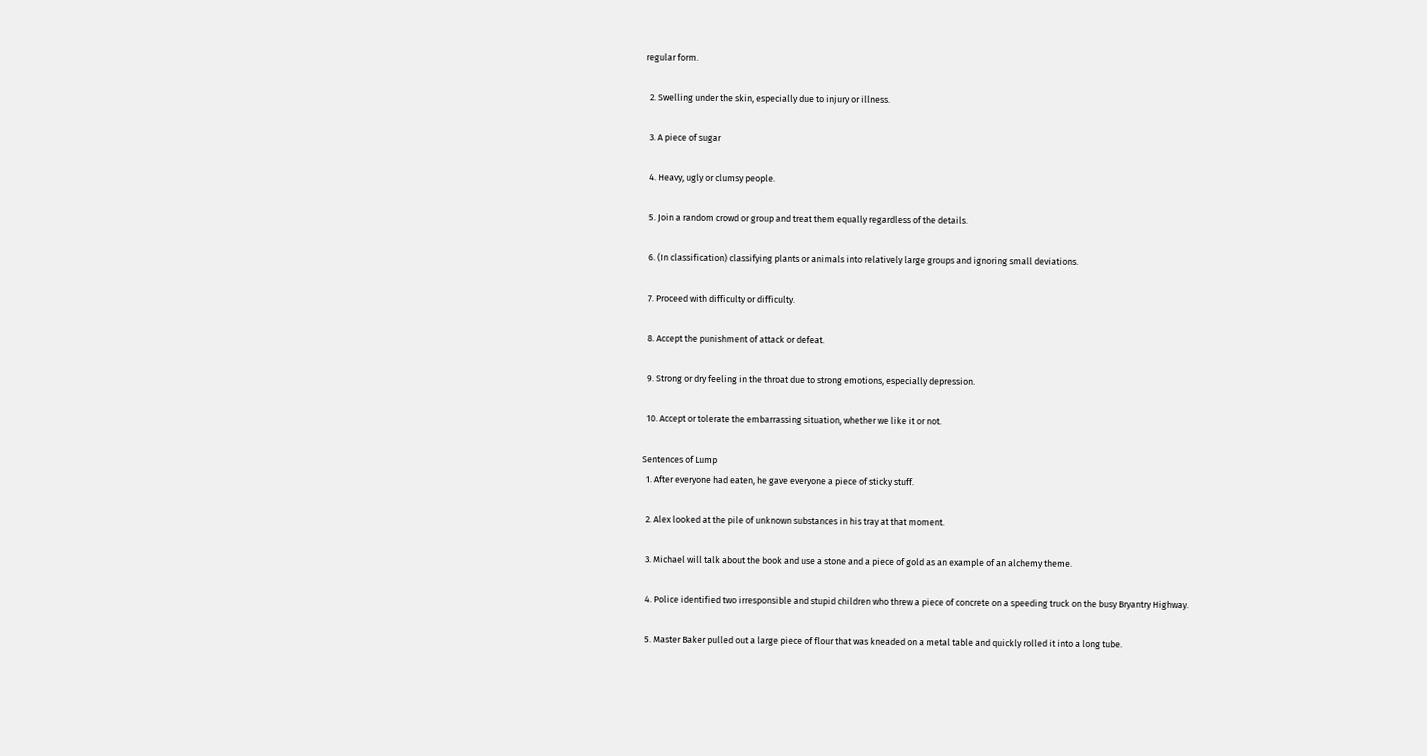regular form.

  2. Swelling under the skin, especially due to injury or illness.

  3. A piece of sugar

  4. Heavy, ugly or clumsy people.

  5. Join a random crowd or group and treat them equally regardless of the details.

  6. (In classification) classifying plants or animals into relatively large groups and ignoring small deviations.

  7. Proceed with difficulty or difficulty.

  8. Accept the punishment of attack or defeat.

  9. Strong or dry feeling in the throat due to strong emotions, especially depression.

  10. Accept or tolerate the embarrassing situation, whether we like it or not.

Sentences of Lump
  1. After everyone had eaten, he gave everyone a piece of sticky stuff.

  2. Alex looked at the pile of unknown substances in his tray at that moment.

  3. Michael will talk about the book and use a stone and a piece of gold as an example of an alchemy theme.

  4. Police identified two irresponsible and stupid children who threw a piece of concrete on a speeding truck on the busy Bryantry Highway.

  5. Master Baker pulled out a large piece of flour that was kneaded on a metal table and quickly rolled it into a long tube.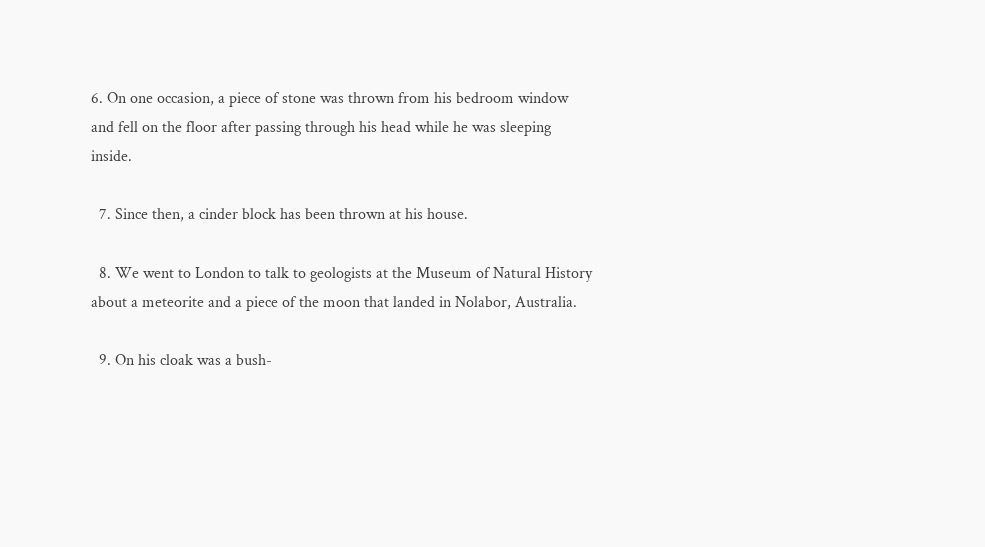6. On one occasion, a piece of stone was thrown from his bedroom window and fell on the floor after passing through his head while he was sleeping inside.

  7. Since then, a cinder block has been thrown at his house.

  8. We went to London to talk to geologists at the Museum of Natural History about a meteorite and a piece of the moon that landed in Nolabor, Australia.

  9. On his cloak was a bush-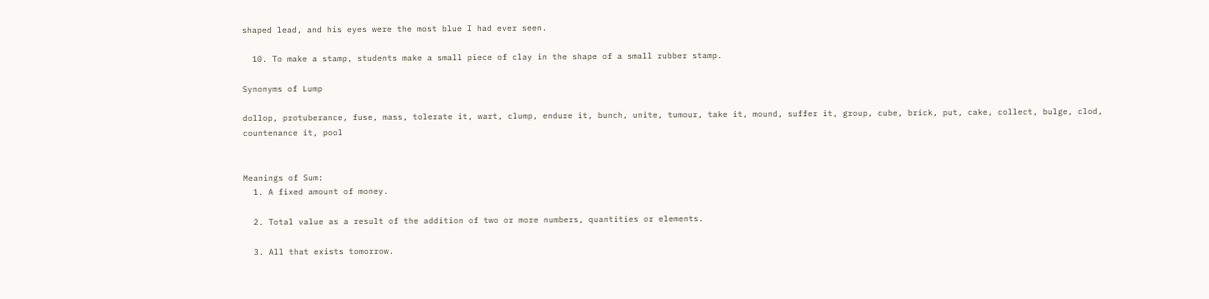shaped lead, and his eyes were the most blue I had ever seen.

  10. To make a stamp, students make a small piece of clay in the shape of a small rubber stamp.

Synonyms of Lump

dollop, protuberance, fuse, mass, tolerate it, wart, clump, endure it, bunch, unite, tumour, take it, mound, suffer it, group, cube, brick, put, cake, collect, bulge, clod, countenance it, pool


Meanings of Sum:
  1. A fixed amount of money.

  2. Total value as a result of the addition of two or more numbers, quantities or elements.

  3. All that exists tomorrow.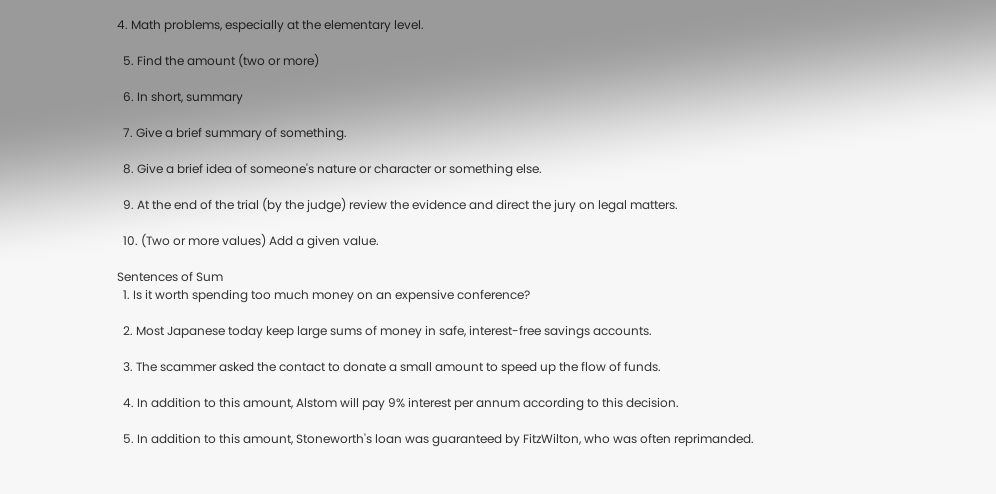4. Math problems, especially at the elementary level.

  5. Find the amount (two or more)

  6. In short, summary

  7. Give a brief summary of something.

  8. Give a brief idea of someone's nature or character or something else.

  9. At the end of the trial (by the judge) review the evidence and direct the jury on legal matters.

  10. (Two or more values) Add a given value.

Sentences of Sum
  1. Is it worth spending too much money on an expensive conference?

  2. Most Japanese today keep large sums of money in safe, interest-free savings accounts.

  3. The scammer asked the contact to donate a small amount to speed up the flow of funds.

  4. In addition to this amount, Alstom will pay 9% interest per annum according to this decision.

  5. In addition to this amount, Stoneworth's loan was guaranteed by FitzWilton, who was often reprimanded.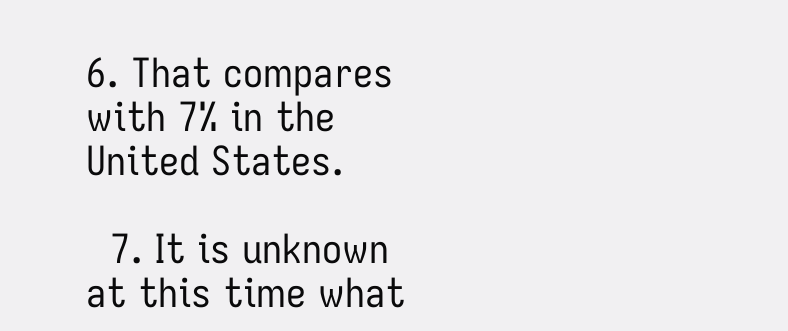6. That compares with 7% in the United States.

  7. It is unknown at this time what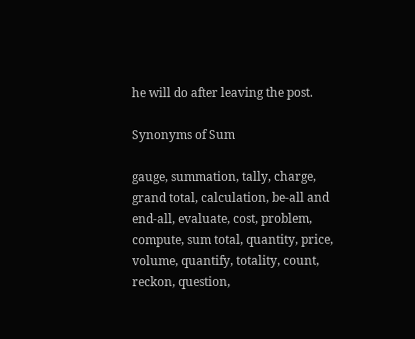he will do after leaving the post.

Synonyms of Sum

gauge, summation, tally, charge, grand total, calculation, be-all and end-all, evaluate, cost, problem, compute, sum total, quantity, price, volume, quantify, totality, count, reckon, question,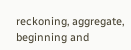reckoning, aggregate, beginning and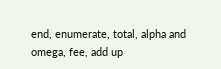end, enumerate, total, alpha and omega, fee, add up